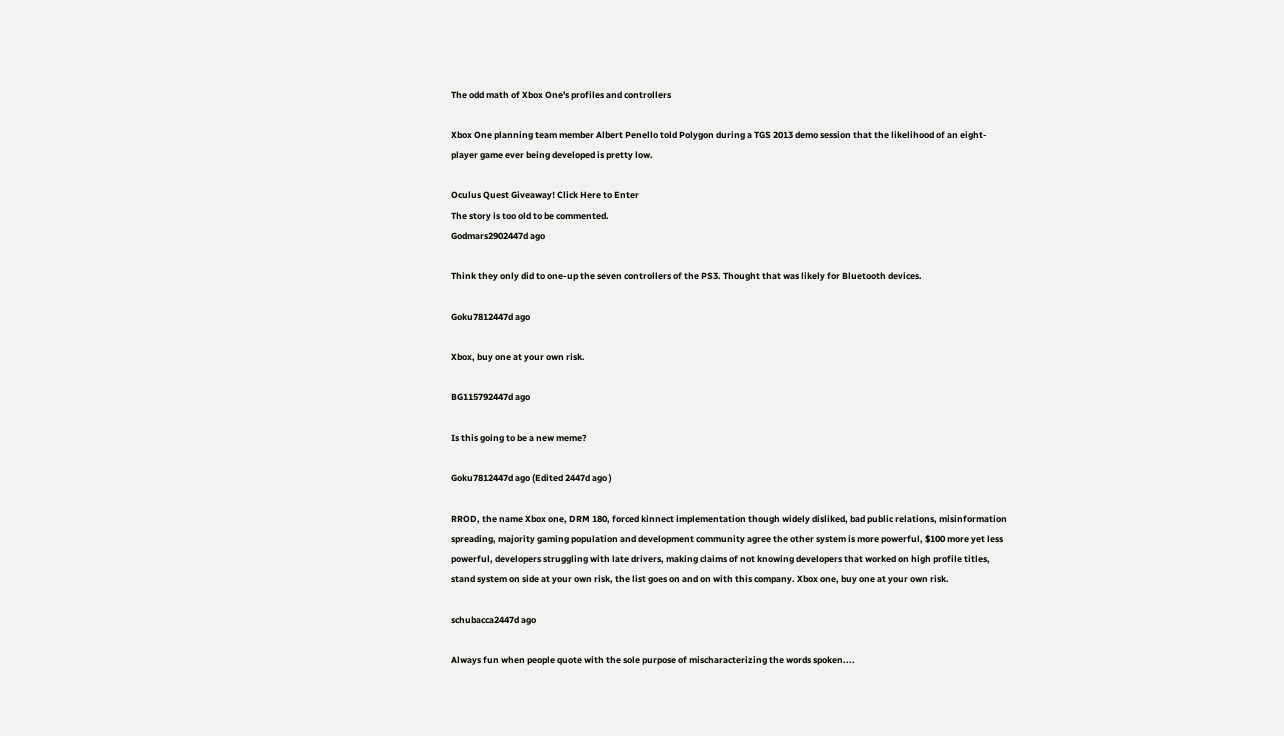The odd math of Xbox One's profiles and controllers

Xbox One planning team member Albert Penello told Polygon during a TGS 2013 demo session that the likelihood of an eight-player game ever being developed is pretty low.

Oculus Quest Giveaway! Click Here to Enter
The story is too old to be commented.
Godmars2902447d ago

Think they only did to one-up the seven controllers of the PS3. Thought that was likely for Bluetooth devices.

Goku7812447d ago

Xbox, buy one at your own risk.

BG115792447d ago

Is this going to be a new meme?

Goku7812447d ago (Edited 2447d ago )

RROD, the name Xbox one, DRM 180, forced kinnect implementation though widely disliked, bad public relations, misinformation spreading, majority gaming population and development community agree the other system is more powerful, $100 more yet less powerful, developers struggling with late drivers, making claims of not knowing developers that worked on high profile titles, stand system on side at your own risk, the list goes on and on with this company. Xbox one, buy one at your own risk.

schubacca2447d ago

Always fun when people quote with the sole purpose of mischaracterizing the words spoken....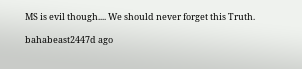MS is evil though.... We should never forget this Truth.

bahabeast2447d ago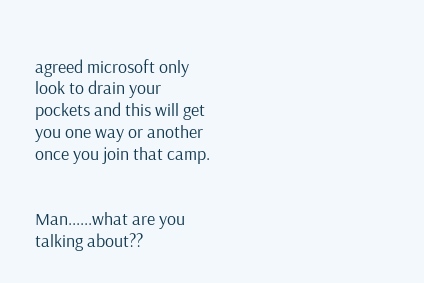agreed microsoft only look to drain your pockets and this will get you one way or another once you join that camp.


Man......what are you talking about??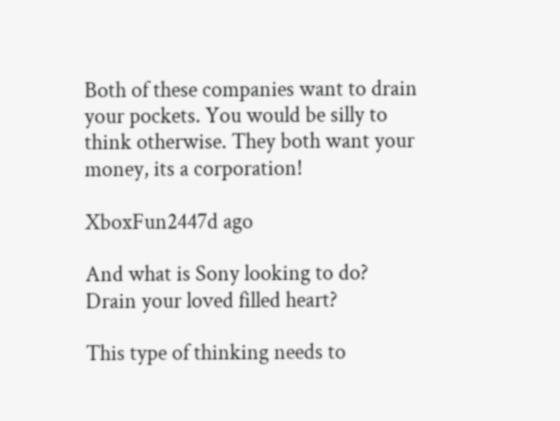Both of these companies want to drain your pockets. You would be silly to think otherwise. They both want your money, its a corporation!

XboxFun2447d ago

And what is Sony looking to do? Drain your loved filled heart?

This type of thinking needs to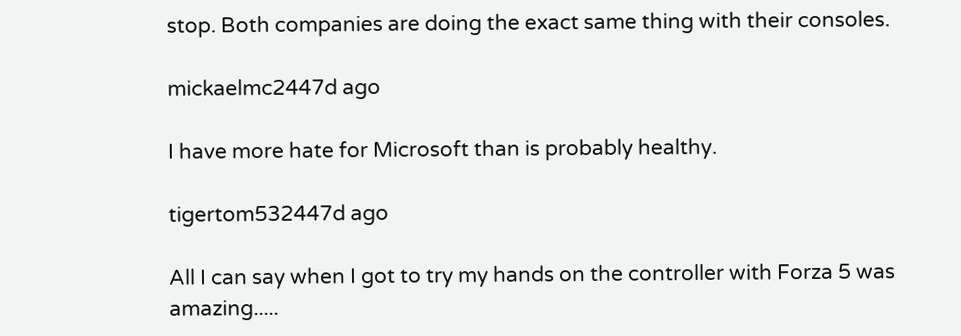stop. Both companies are doing the exact same thing with their consoles.

mickaelmc2447d ago

I have more hate for Microsoft than is probably healthy.

tigertom532447d ago

All I can say when I got to try my hands on the controller with Forza 5 was amazing.....